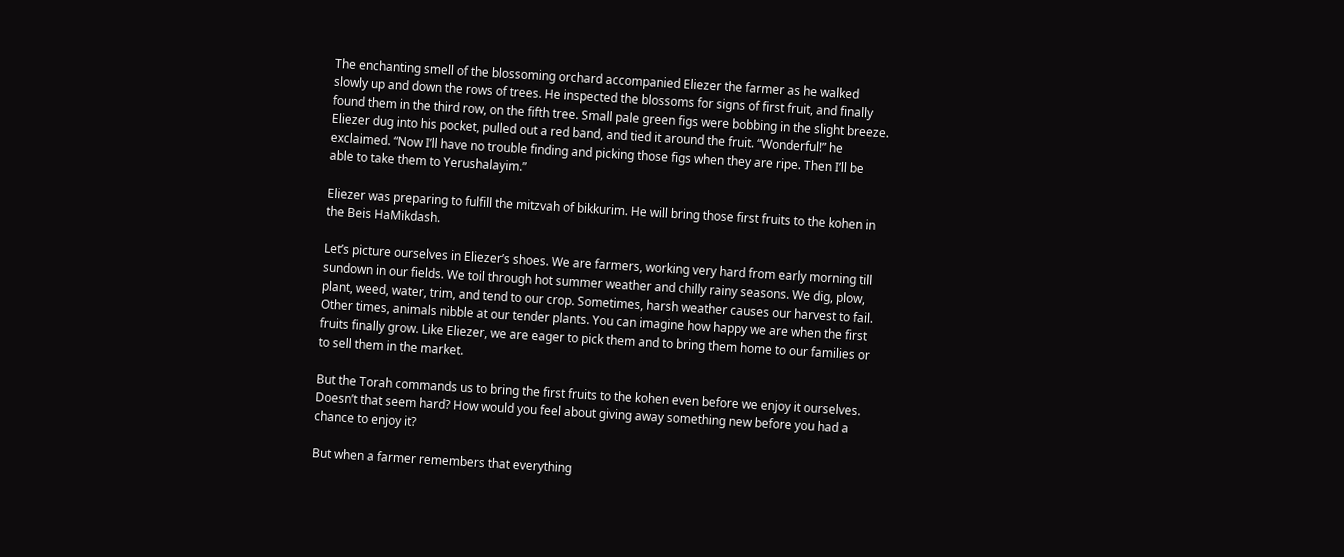The enchanting smell of the blossoming orchard accompanied Eliezer the farmer as he walked slowly up and down the rows of trees. He inspected the blossoms for signs of first fruit, and finally found them in the third row, on the fifth tree. Small pale green figs were bobbing in the slight breeze. Eliezer dug into his pocket, pulled out a red band, and tied it around the fruit. “Wonderful!” he exclaimed. “Now I’ll have no trouble finding and picking those figs when they are ripe. Then I’ll be able to take them to Yerushalayim.”

Eliezer was preparing to fulfill the mitzvah of bikkurim. He will bring those first fruits to the kohen in the Beis HaMikdash.

Let’s picture ourselves in Eliezer’s shoes. We are farmers, working very hard from early morning till sundown in our fields. We toil through hot summer weather and chilly rainy seasons. We dig, plow, plant, weed, water, trim, and tend to our crop. Sometimes, harsh weather causes our harvest to fail. Other times, animals nibble at our tender plants. You can imagine how happy we are when the first fruits finally grow. Like Eliezer, we are eager to pick them and to bring them home to our families or to sell them in the market.

But the Torah commands us to bring the first fruits to the kohen even before we enjoy it ourselves. Doesn’t that seem hard? How would you feel about giving away something new before you had a chance to enjoy it?

But when a farmer remembers that everything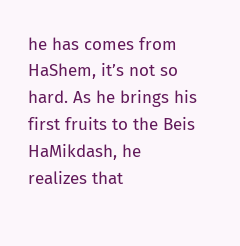he has comes from HaShem, it’s not so hard. As he brings his first fruits to the Beis HaMikdash, he realizes that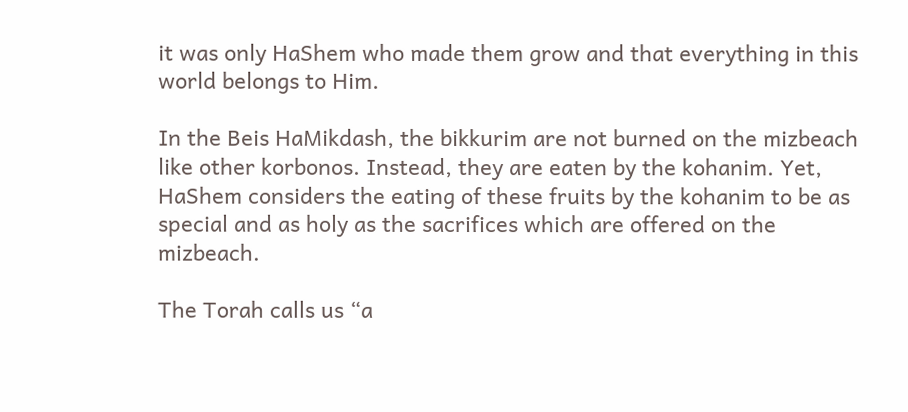it was only HaShem who made them grow and that everything in this world belongs to Him.

In the Beis HaMikdash, the bikkurim are not burned on the mizbeach like other korbonos. Instead, they are eaten by the kohanim. Yet, HaShem considers the eating of these fruits by the kohanim to be as special and as holy as the sacrifices which are offered on the mizbeach.

The Torah calls us “a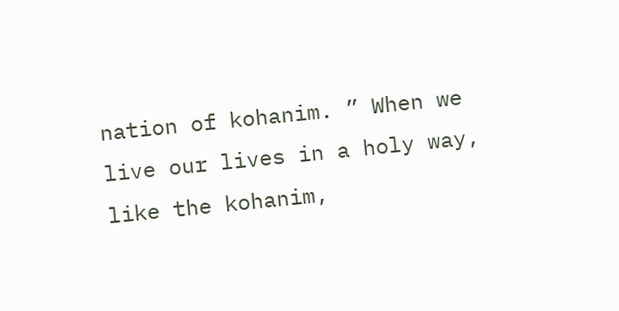nation of kohanim. ” When we live our lives in a holy way, like the kohanim,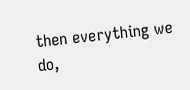then everything we do,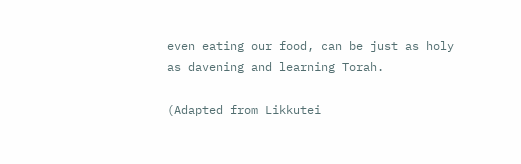even eating our food, can be just as holy as davening and learning Torah.

(Adapted from Likkutei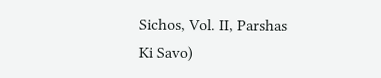Sichos, Vol. II, Parshas Ki Savo)